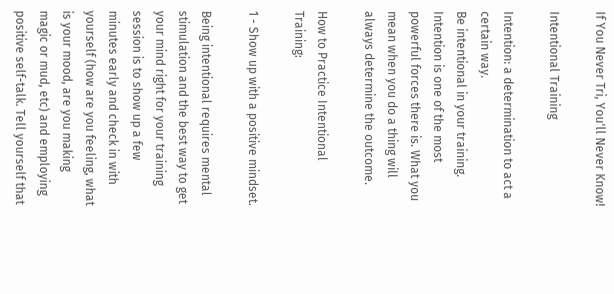If You Never Tri, You'll Never Know!

Intentional Training

Intention: a determination to act a certain way.
Be intentional in your training.
Intention is one of the most powerful forces there is. What you mean when you do a thing will always determine the outcome.

How to Practice Intentional Training:

1 - Show up with a positive mindset.

Being intentional requires mental stimulation and the best way to get your mind right for your training session is to show up a few minutes early and check in with yourself (how are you feeling, what is your mood, are you making magic or mud, etc) and employing positive self-talk. Tell yourself that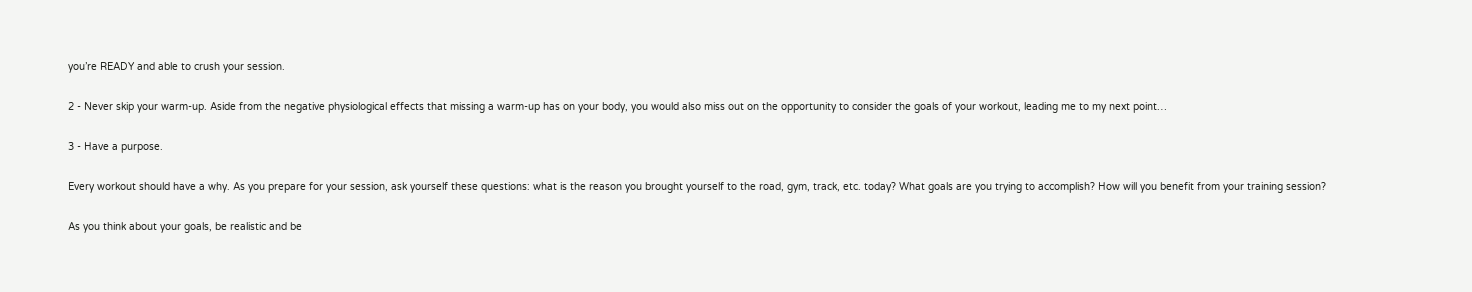you’re READY and able to crush your session.

2 - Never skip your warm-up. Aside from the negative physiological effects that missing a warm-up has on your body, you would also miss out on the opportunity to consider the goals of your workout, leading me to my next point…

3 - Have a purpose.

Every workout should have a why. As you prepare for your session, ask yourself these questions: what is the reason you brought yourself to the road, gym, track, etc. today? What goals are you trying to accomplish? How will you benefit from your training session?

As you think about your goals, be realistic and be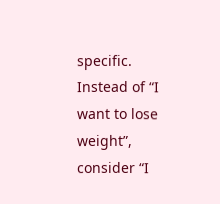specific. Instead of “I want to lose weight”, consider “I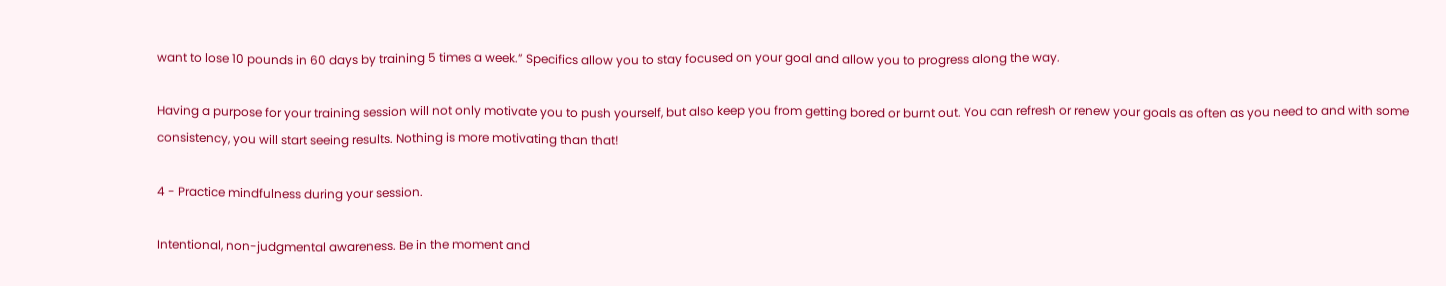want to lose 10 pounds in 60 days by training 5 times a week.” Specifics allow you to stay focused on your goal and allow you to progress along the way.

Having a purpose for your training session will not only motivate you to push yourself, but also keep you from getting bored or burnt out. You can refresh or renew your goals as often as you need to and with some consistency, you will start seeing results. Nothing is more motivating than that!

4 - Practice mindfulness during your session.

Intentional, non-judgmental awareness. Be in the moment and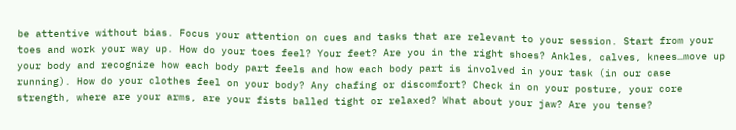be attentive without bias. Focus your attention on cues and tasks that are relevant to your session. Start from your toes and work your way up. How do your toes feel? Your feet? Are you in the right shoes? Ankles, calves, knees…move up your body and recognize how each body part feels and how each body part is involved in your task (in our case running). How do your clothes feel on your body? Any chafing or discomfort? Check in on your posture, your core strength, where are your arms, are your fists balled tight or relaxed? What about your jaw? Are you tense?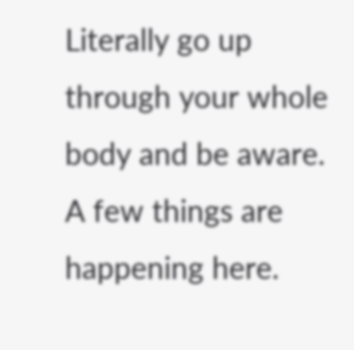Literally go up through your whole body and be aware. A few things are happening here.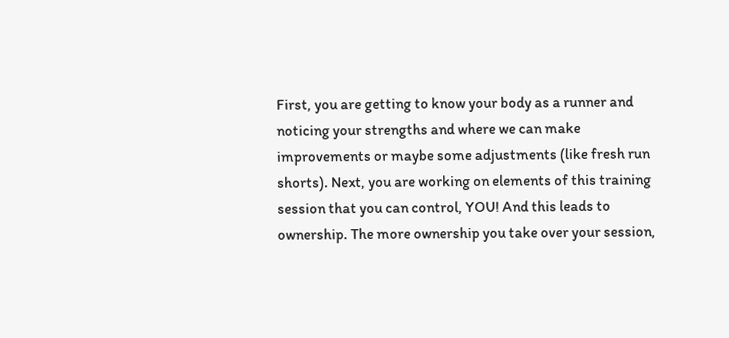First, you are getting to know your body as a runner and noticing your strengths and where we can make improvements or maybe some adjustments (like fresh run shorts). Next, you are working on elements of this training session that you can control, YOU! And this leads to ownership. The more ownership you take over your session,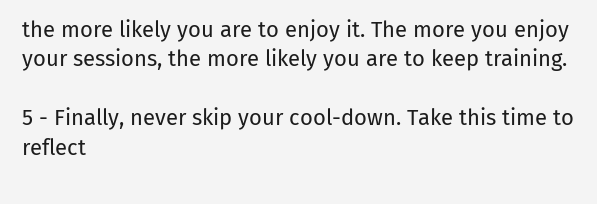the more likely you are to enjoy it. The more you enjoy your sessions, the more likely you are to keep training.

5 - Finally, never skip your cool-down. Take this time to reflect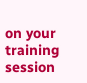on your training session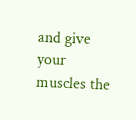and give your muscles the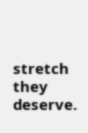stretch they deserve.